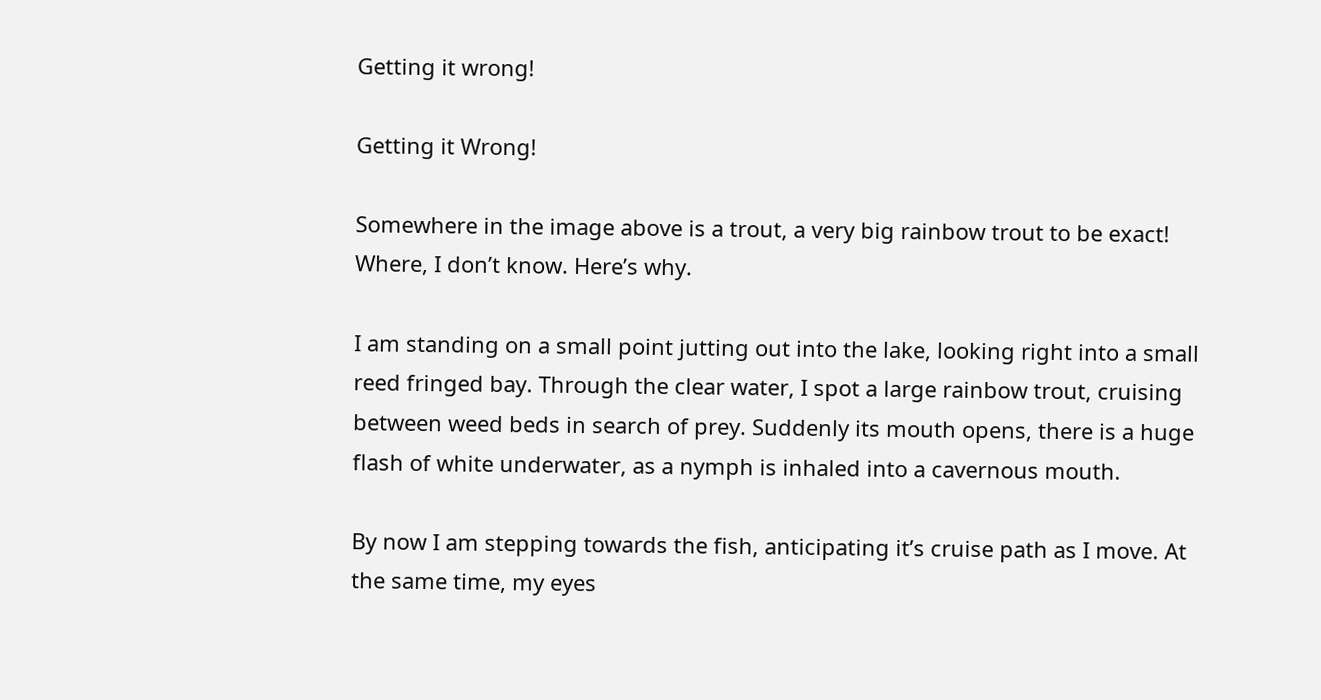Getting it wrong!

Getting it Wrong!

Somewhere in the image above is a trout, a very big rainbow trout to be exact! Where, I don’t know. Here’s why.

I am standing on a small point jutting out into the lake, looking right into a small reed fringed bay. Through the clear water, I spot a large rainbow trout, cruising between weed beds in search of prey. Suddenly its mouth opens, there is a huge flash of white underwater, as a nymph is inhaled into a cavernous mouth.

By now I am stepping towards the fish, anticipating it’s cruise path as I move. At the same time, my eyes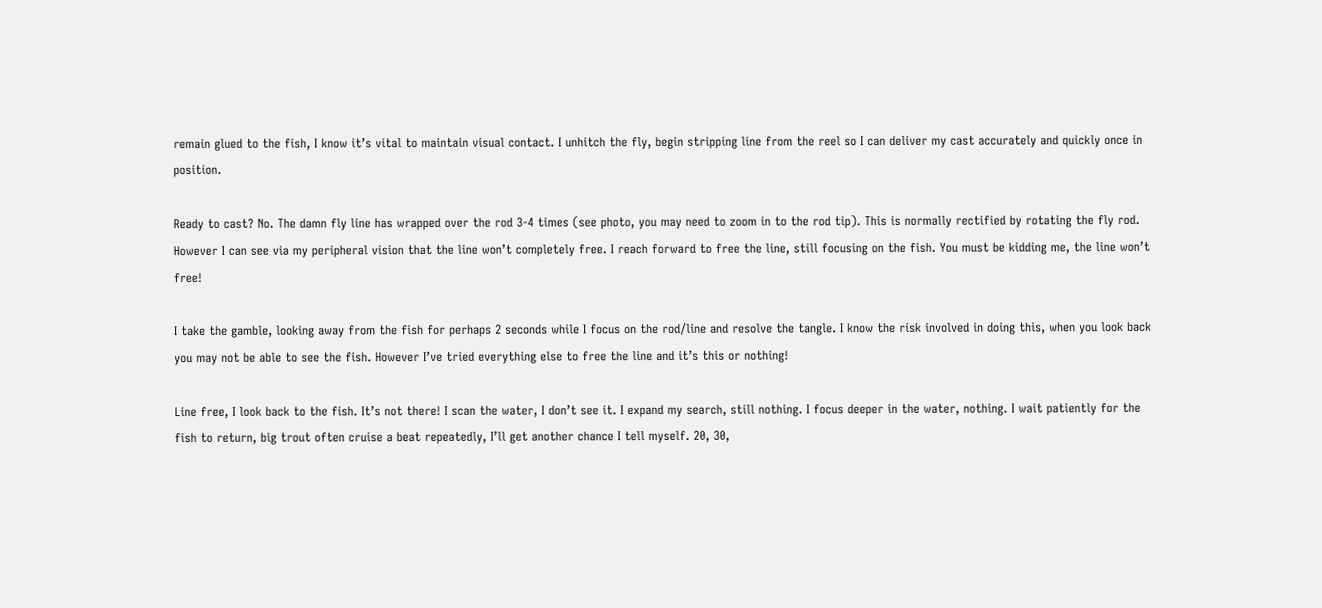remain glued to the fish, I know it’s vital to maintain visual contact. I unhitch the fly, begin stripping line from the reel so I can deliver my cast accurately and quickly once in position.

Ready to cast? No. The damn fly line has wrapped over the rod 3-4 times (see photo, you may need to zoom in to the rod tip). This is normally rectified by rotating the fly rod. However I can see via my peripheral vision that the line won’t completely free. I reach forward to free the line, still focusing on the fish. You must be kidding me, the line won’t free!

I take the gamble, looking away from the fish for perhaps 2 seconds while I focus on the rod/line and resolve the tangle. I know the risk involved in doing this, when you look back you may not be able to see the fish. However I’ve tried everything else to free the line and it’s this or nothing!

Line free, I look back to the fish. It’s not there! I scan the water, I don’t see it. I expand my search, still nothing. I focus deeper in the water, nothing. I wait patiently for the fish to return, big trout often cruise a beat repeatedly, I’ll get another chance I tell myself. 20, 30,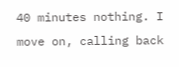40 minutes nothing. I move on, calling back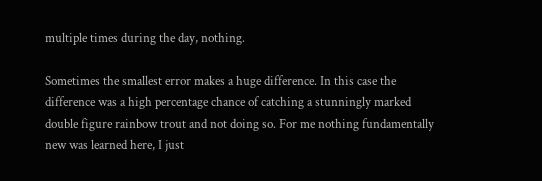multiple times during the day, nothing.

Sometimes the smallest error makes a huge difference. In this case the difference was a high percentage chance of catching a stunningly marked double figure rainbow trout and not doing so. For me nothing fundamentally new was learned here, I just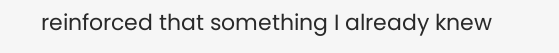reinforced that something I already knew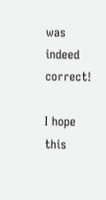was indeed correct!

I hope this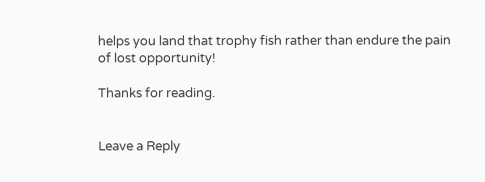helps you land that trophy fish rather than endure the pain of lost opportunity!

Thanks for reading.


Leave a Reply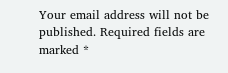Your email address will not be published. Required fields are marked *